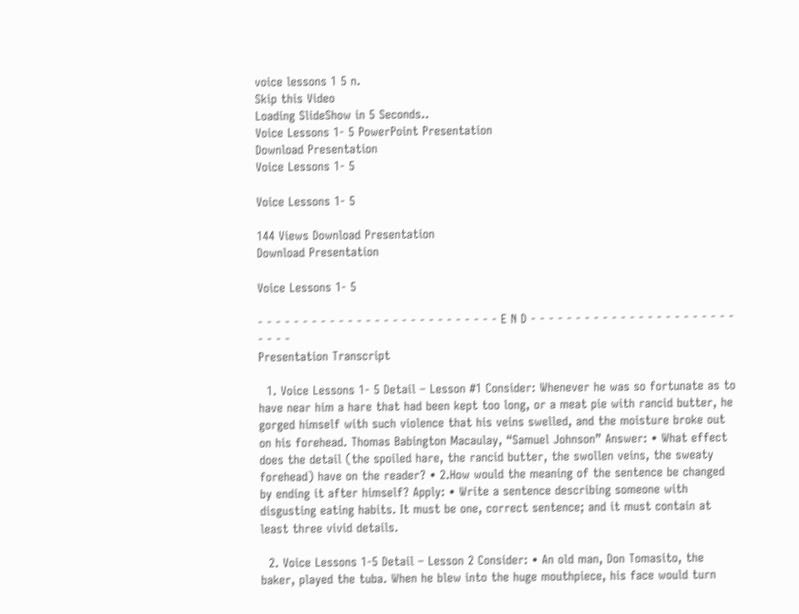voice lessons 1 5 n.
Skip this Video
Loading SlideShow in 5 Seconds..
Voice Lessons 1- 5 PowerPoint Presentation
Download Presentation
Voice Lessons 1- 5

Voice Lessons 1- 5

144 Views Download Presentation
Download Presentation

Voice Lessons 1- 5

- - - - - - - - - - - - - - - - - - - - - - - - - - - E N D - - - - - - - - - - - - - - - - - - - - - - - - - - -
Presentation Transcript

  1. Voice Lessons 1- 5 Detail – Lesson #1 Consider: Whenever he was so fortunate as to have near him a hare that had been kept too long, or a meat pie with rancid butter, he gorged himself with such violence that his veins swelled, and the moisture broke out on his forehead. Thomas Babington Macaulay, “Samuel Johnson” Answer: • What effect does the detail (the spoiled hare, the rancid butter, the swollen veins, the sweaty forehead) have on the reader? • 2.How would the meaning of the sentence be changed by ending it after himself? Apply: • Write a sentence describing someone with disgusting eating habits. It must be one, correct sentence; and it must contain at least three vivid details.

  2. Voice Lessons 1-5 Detail – Lesson 2 Consider: • An old man, Don Tomasito, the baker, played the tuba. When he blew into the huge mouthpiece, his face would turn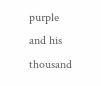purple and his thousand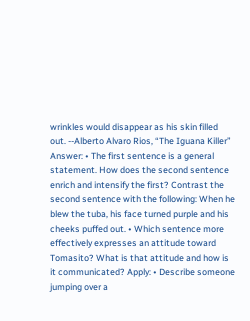wrinkles would disappear as his skin filled out. --Alberto Alvaro Rios, “The Iguana Killer” Answer: • The first sentence is a general statement. How does the second sentence enrich and intensify the first? Contrast the second sentence with the following: When he blew the tuba, his face turned purple and his cheeks puffed out. • Which sentence more effectively expresses an attitude toward Tomasito? What is that attitude and how is it communicated? Apply: • Describe someone jumping over a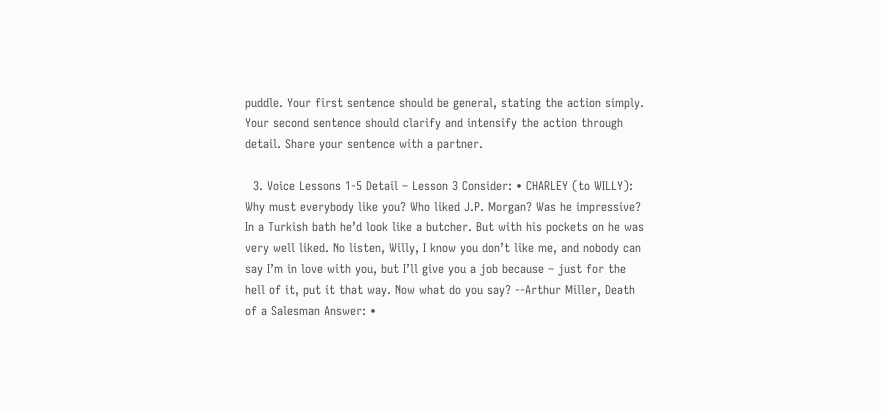puddle. Your first sentence should be general, stating the action simply. Your second sentence should clarify and intensify the action through detail. Share your sentence with a partner.

  3. Voice Lessons 1-5 Detail – Lesson 3 Consider: • CHARLEY (to WILLY): Why must everybody like you? Who liked J.P. Morgan? Was he impressive? In a Turkish bath he’d look like a butcher. But with his pockets on he was very well liked. No listen, Willy, I know you don’t like me, and nobody can say I’m in love with you, but I’ll give you a job because – just for the hell of it, put it that way. Now what do you say? --Arthur Miller, Death of a Salesman Answer: •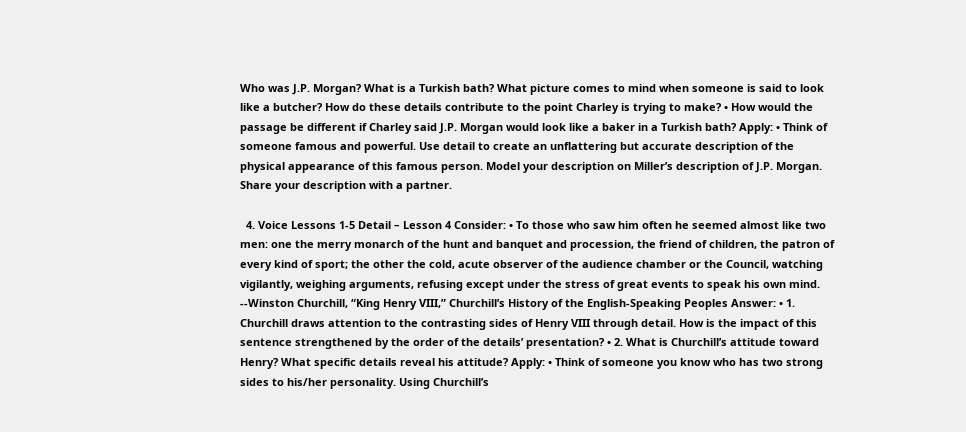Who was J.P. Morgan? What is a Turkish bath? What picture comes to mind when someone is said to look like a butcher? How do these details contribute to the point Charley is trying to make? • How would the passage be different if Charley said J.P. Morgan would look like a baker in a Turkish bath? Apply: • Think of someone famous and powerful. Use detail to create an unflattering but accurate description of the physical appearance of this famous person. Model your description on Miller’s description of J.P. Morgan. Share your description with a partner.

  4. Voice Lessons 1-5 Detail – Lesson 4 Consider: • To those who saw him often he seemed almost like two men: one the merry monarch of the hunt and banquet and procession, the friend of children, the patron of every kind of sport; the other the cold, acute observer of the audience chamber or the Council, watching vigilantly, weighing arguments, refusing except under the stress of great events to speak his own mind. --Winston Churchill, “King Henry VIII,” Churchill’s History of the English-Speaking Peoples Answer: • 1. Churchill draws attention to the contrasting sides of Henry VIII through detail. How is the impact of this sentence strengthened by the order of the details’ presentation? • 2. What is Churchill’s attitude toward Henry? What specific details reveal his attitude? Apply: • Think of someone you know who has two strong sides to his/her personality. Using Churchill’s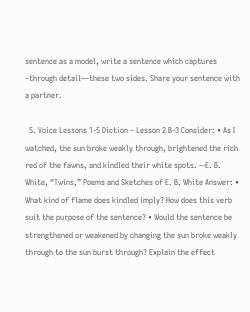sentence as a model, write a sentence which captures –through detail—these two sides. Share your sentence with a partner.

  5. Voice Lessons 1-5 Diction – Lesson 2 B-3 Consider: • As I watched, the sun broke weakly through, brightened the rich red of the fawns, and kindled their white spots. --E. B. White, “Twins,” Poems and Sketches of E. B. White Answer: • What kind of flame does kindled imply? How does this verb suit the purpose of the sentence? • Would the sentence be strengthened or weakened by changing the sun broke weakly through to the sun burst through? Explain the effect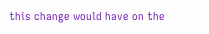this change would have on the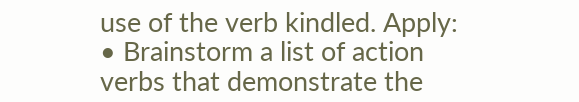use of the verb kindled. Apply: • Brainstorm a list of action verbs that demonstrate the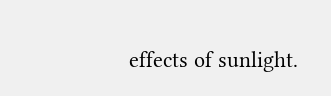effects of sunlight.